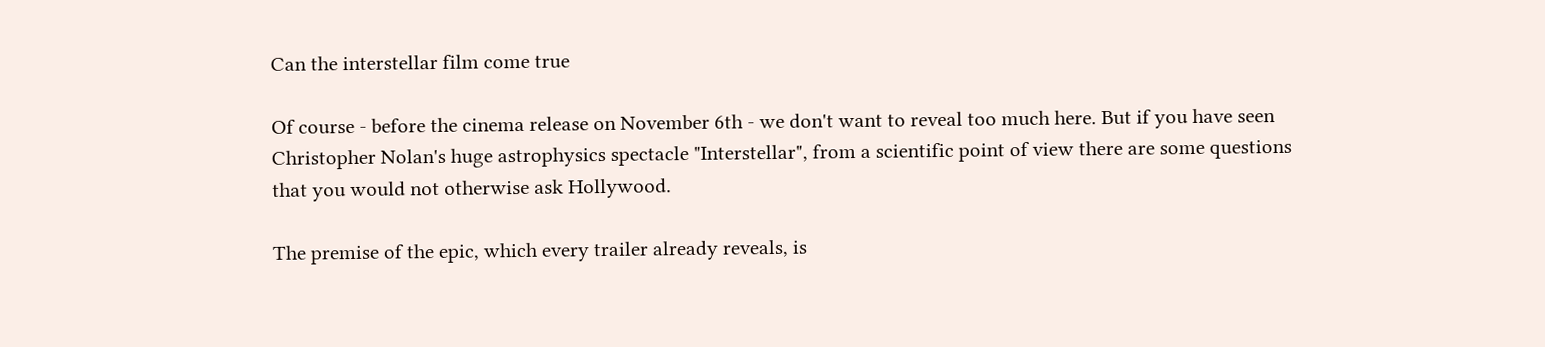Can the interstellar film come true

Of course - before the cinema release on November 6th - we don't want to reveal too much here. But if you have seen Christopher Nolan's huge astrophysics spectacle "Interstellar", from a scientific point of view there are some questions that you would not otherwise ask Hollywood.

The premise of the epic, which every trailer already reveals, is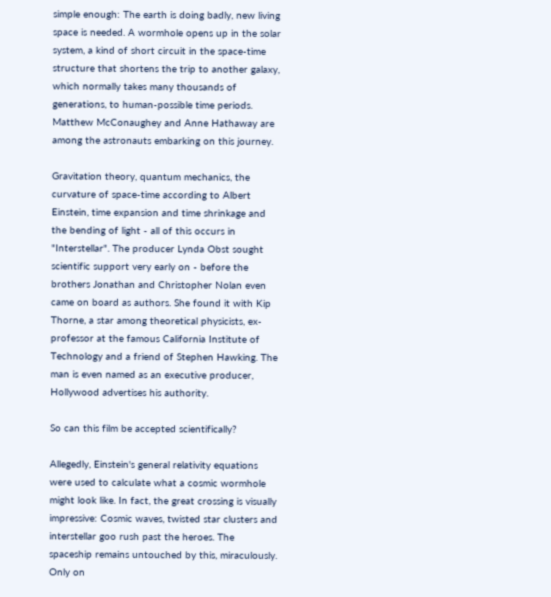simple enough: The earth is doing badly, new living space is needed. A wormhole opens up in the solar system, a kind of short circuit in the space-time structure that shortens the trip to another galaxy, which normally takes many thousands of generations, to human-possible time periods. Matthew McConaughey and Anne Hathaway are among the astronauts embarking on this journey.

Gravitation theory, quantum mechanics, the curvature of space-time according to Albert Einstein, time expansion and time shrinkage and the bending of light - all of this occurs in "Interstellar". The producer Lynda Obst sought scientific support very early on - before the brothers Jonathan and Christopher Nolan even came on board as authors. She found it with Kip Thorne, a star among theoretical physicists, ex-professor at the famous California Institute of Technology and a friend of Stephen Hawking. The man is even named as an executive producer, Hollywood advertises his authority.

So can this film be accepted scientifically?

Allegedly, Einstein's general relativity equations were used to calculate what a cosmic wormhole might look like. In fact, the great crossing is visually impressive: Cosmic waves, twisted star clusters and interstellar goo rush past the heroes. The spaceship remains untouched by this, miraculously. Only on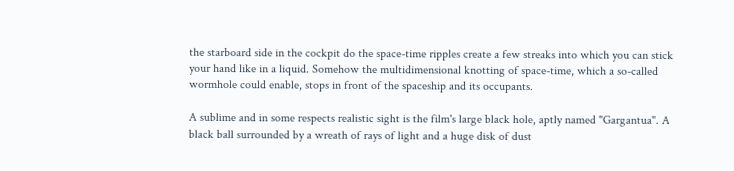the starboard side in the cockpit do the space-time ripples create a few streaks into which you can stick your hand like in a liquid. Somehow the multidimensional knotting of space-time, which a so-called wormhole could enable, stops in front of the spaceship and its occupants.

A sublime and in some respects realistic sight is the film's large black hole, aptly named "Gargantua". A black ball surrounded by a wreath of rays of light and a huge disk of dust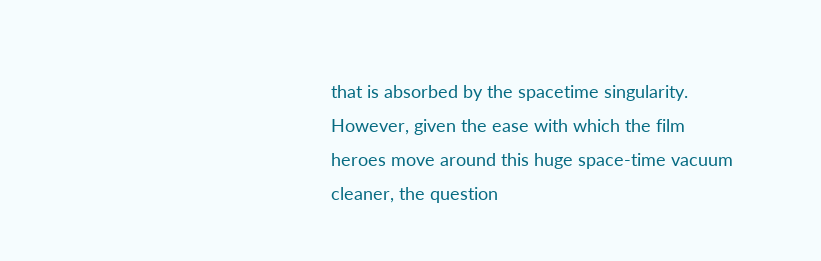that is absorbed by the spacetime singularity. However, given the ease with which the film heroes move around this huge space-time vacuum cleaner, the question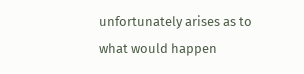unfortunately arises as to what would happen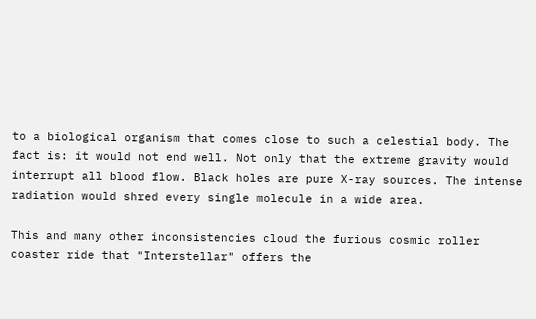to a biological organism that comes close to such a celestial body. The fact is: it would not end well. Not only that the extreme gravity would interrupt all blood flow. Black holes are pure X-ray sources. The intense radiation would shred every single molecule in a wide area.

This and many other inconsistencies cloud the furious cosmic roller coaster ride that "Interstellar" offers the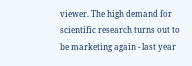viewer. The high demand for scientific research turns out to be marketing again - last year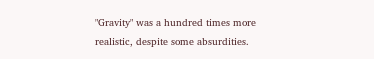"Gravity" was a hundred times more realistic, despite some absurdities.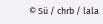© Sü / chrb / lala